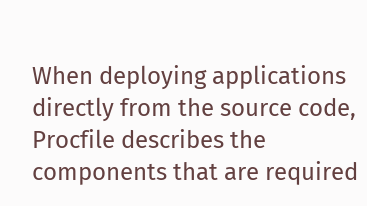When deploying applications directly from the source code, Procfile describes the components that are required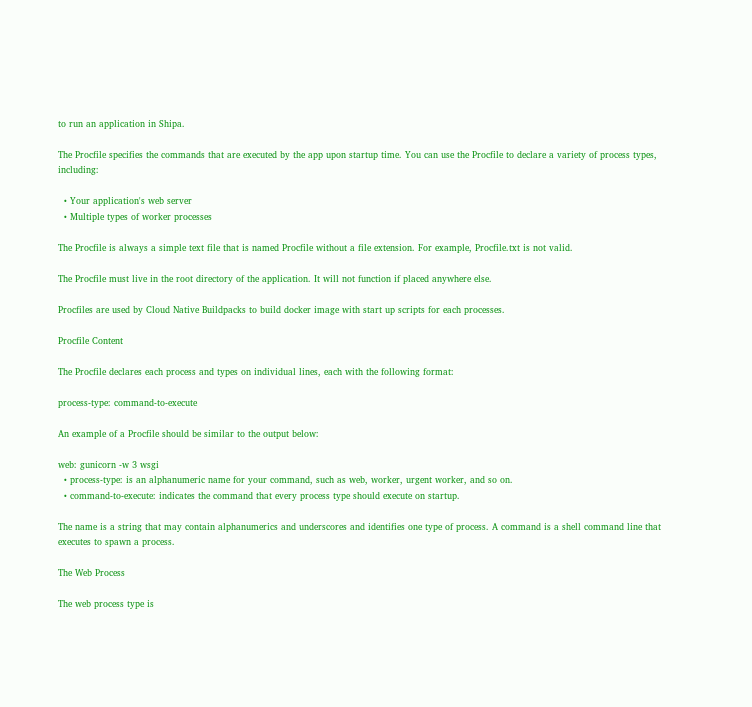to run an application in Shipa.

The Procfile specifies the commands that are executed by the app upon startup time. You can use the Procfile to declare a variety of process types, including:

  • Your application's web server
  • Multiple types of worker processes

The Procfile is always a simple text file that is named Procfile without a file extension. For example, Procfile.txt is not valid.

The Procfile must live in the root directory of the application. It will not function if placed anywhere else.

Procfiles are used by Cloud Native Buildpacks to build docker image with start up scripts for each processes.

Procfile Content

The Procfile declares each process and types on individual lines, each with the following format:

process-type: command-to-execute

An example of a Procfile should be similar to the output below:

web: gunicorn -w 3 wsgi
  • process-type: is an alphanumeric name for your command, such as web, worker, urgent worker, and so on.
  • command-to-execute: indicates the command that every process type should execute on startup.

The name is a string that may contain alphanumerics and underscores and identifies one type of process. A command is a shell command line that executes to spawn a process.

The Web Process

The web process type is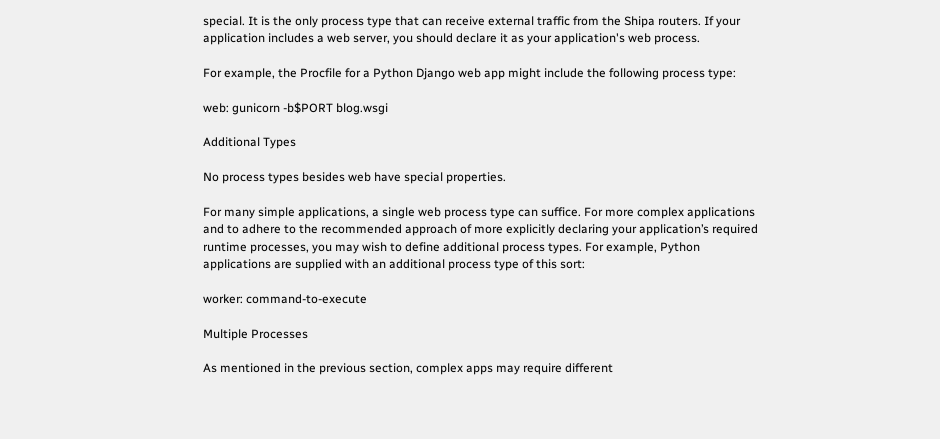special. It is the only process type that can receive external traffic from the Shipa routers. If your application includes a web server, you should declare it as your application's web process.

For example, the Procfile for a Python Django web app might include the following process type:

web: gunicorn -b$PORT blog.wsgi

Additional Types

No process types besides web have special properties.

For many simple applications, a single web process type can suffice. For more complex applications and to adhere to the recommended approach of more explicitly declaring your application’s required runtime processes, you may wish to define additional process types. For example, Python applications are supplied with an additional process type of this sort:

worker: command-to-execute

Multiple Processes

As mentioned in the previous section, complex apps may require different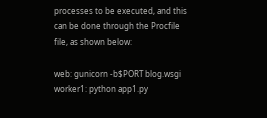processes to be executed, and this can be done through the Procfile file, as shown below:

web: gunicorn -b$PORT blog.wsgi
worker1: python app1.py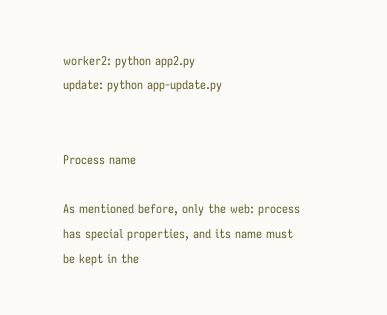worker2: python app2.py
update: python app-update.py


Process name

As mentioned before, only the web: process has special properties, and its name must be kept in the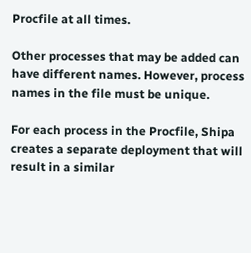Procfile at all times.

Other processes that may be added can have different names. However, process names in the file must be unique.

For each process in the Procfile, Shipa creates a separate deployment that will result in a similar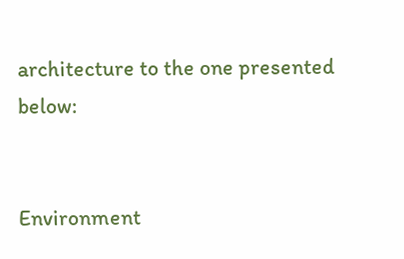architecture to the one presented below:


Environment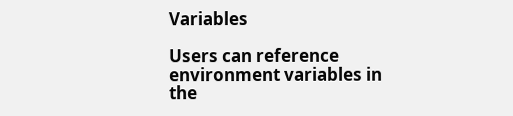Variables

Users can reference environment variables in the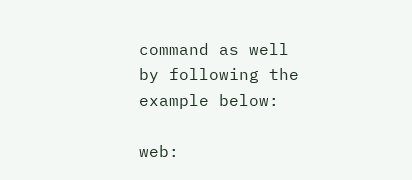command as well by following the example below:

web: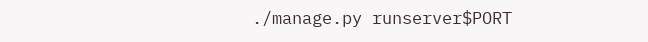./manage.py runserver$PORT